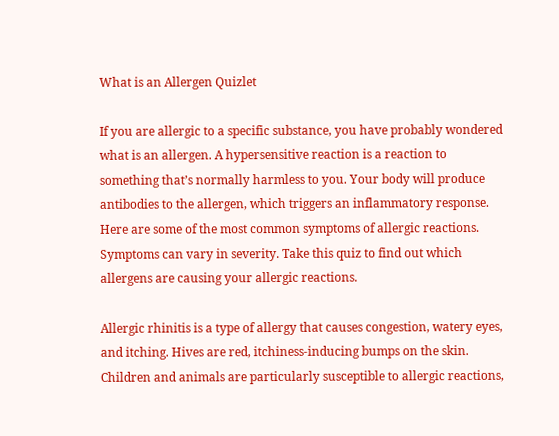What is an Allergen Quizlet

If you are allergic to a specific substance, you have probably wondered what is an allergen. A hypersensitive reaction is a reaction to something that’s normally harmless to you. Your body will produce antibodies to the allergen, which triggers an inflammatory response. Here are some of the most common symptoms of allergic reactions. Symptoms can vary in severity. Take this quiz to find out which allergens are causing your allergic reactions.

Allergic rhinitis is a type of allergy that causes congestion, watery eyes, and itching. Hives are red, itchiness-inducing bumps on the skin. Children and animals are particularly susceptible to allergic reactions,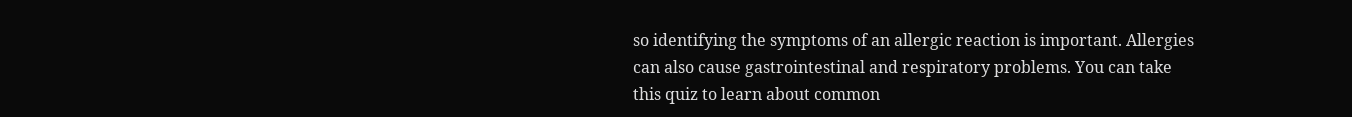so identifying the symptoms of an allergic reaction is important. Allergies can also cause gastrointestinal and respiratory problems. You can take this quiz to learn about common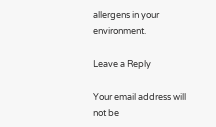allergens in your environment.

Leave a Reply

Your email address will not be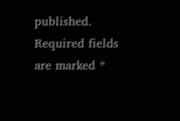published. Required fields are marked *